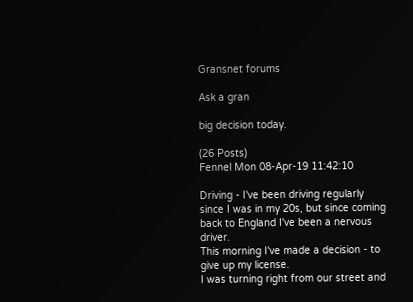Gransnet forums

Ask a gran

big decision today.

(26 Posts)
Fennel Mon 08-Apr-19 11:42:10

Driving - I've been driving regularly since I was in my 20s, but since coming back to England I've been a nervous driver.
This morning I've made a decision - to give up my license.
I was turning right from our street and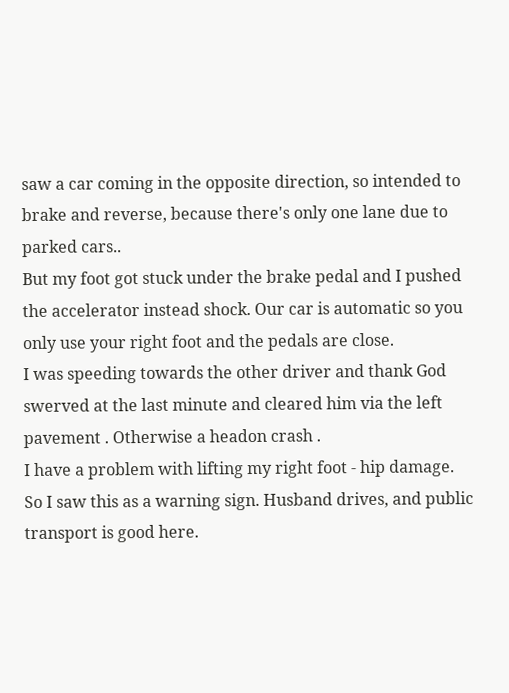saw a car coming in the opposite direction, so intended to brake and reverse, because there's only one lane due to parked cars..
But my foot got stuck under the brake pedal and I pushed the accelerator instead shock. Our car is automatic so you only use your right foot and the pedals are close.
I was speeding towards the other driver and thank God swerved at the last minute and cleared him via the left pavement . Otherwise a headon crash .
I have a problem with lifting my right foot - hip damage.
So I saw this as a warning sign. Husband drives, and public transport is good here.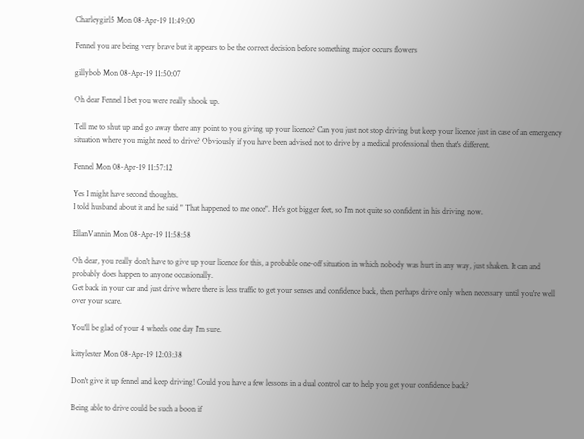Charleygirl5 Mon 08-Apr-19 11:49:00

Fennel you are being very brave but it appears to be the correct decision before something major occurs flowers

gillybob Mon 08-Apr-19 11:50:07

Oh dear Fennel I bet you were really shook up.

Tell me to shut up and go away there any point to you giving up your licence? Can you just not stop driving but keep your licence just in case of an emergency situation where you might need to drive? Obviously if you have been advised not to drive by a medical professional then that's different.

Fennel Mon 08-Apr-19 11:57:12

Yes I might have second thoughts.
I told husband about it and he said " That happened to me once". He's got bigger feet, so I'm not quite so confident in his driving now.

EllanVannin Mon 08-Apr-19 11:58:58

Oh dear, you really don't have to give up your licence for this, a probable one-off situation in which nobody was hurt in any way, just shaken. It can and probably does happen to anyone occasionally.
Get back in your car and just drive where there is less traffic to get your senses and confidence back, then perhaps drive only when necessary until you're well over your scare.

You'll be glad of your 4 wheels one day I'm sure.

kittylester Mon 08-Apr-19 12:03:38

Don't give it up fennel and keep driving! Could you have a few lessons in a dual control car to help you get your confidence back?

Being able to drive could be such a boon if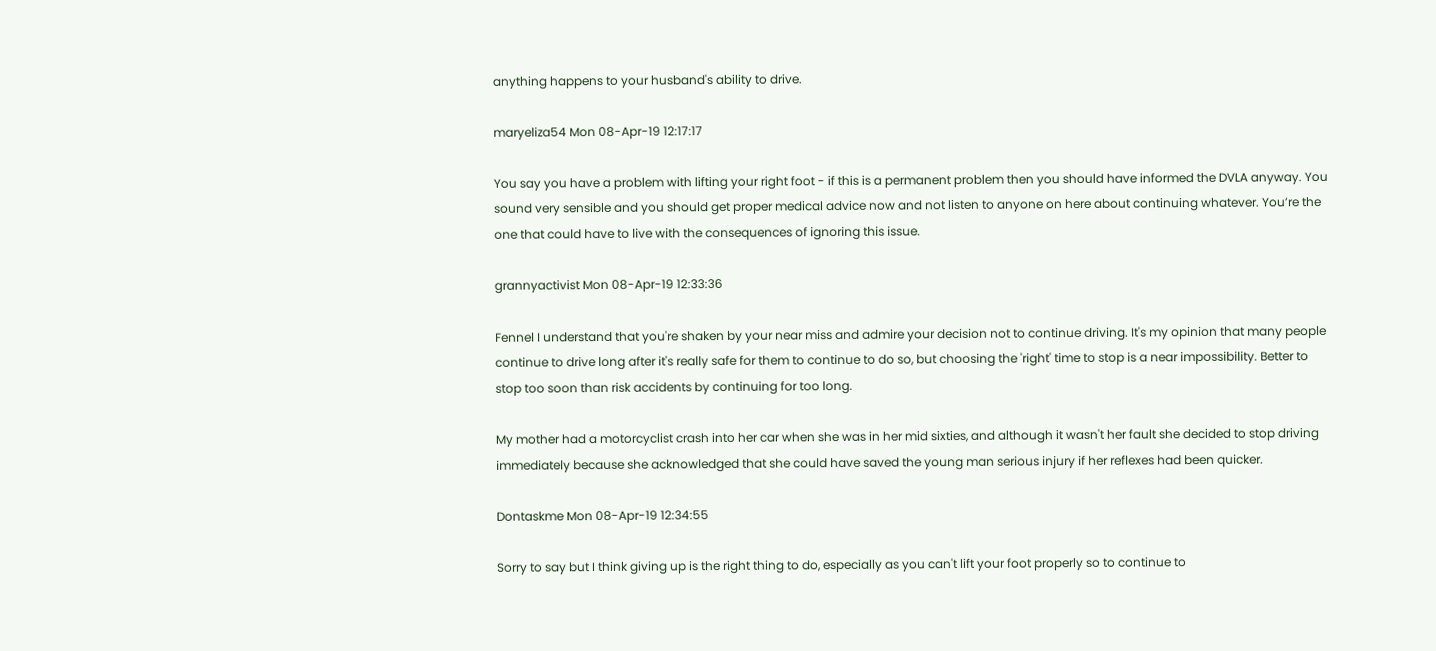anything happens to your husband's ability to drive.

maryeliza54 Mon 08-Apr-19 12:17:17

You say you have a problem with lifting your right foot - if this is a permanent problem then you should have informed the DVLA anyway. You sound very sensible and you should get proper medical advice now and not listen to anyone on here about continuing whatever. You’re the one that could have to live with the consequences of ignoring this issue.

grannyactivist Mon 08-Apr-19 12:33:36

Fennel I understand that you're shaken by your near miss and admire your decision not to continue driving. It's my opinion that many people continue to drive long after it's really safe for them to continue to do so, but choosing the 'right' time to stop is a near impossibility. Better to stop too soon than risk accidents by continuing for too long.

My mother had a motorcyclist crash into her car when she was in her mid sixties, and although it wasn't her fault she decided to stop driving immediately because she acknowledged that she could have saved the young man serious injury if her reflexes had been quicker.

Dontaskme Mon 08-Apr-19 12:34:55

Sorry to say but I think giving up is the right thing to do, especially as you can't lift your foot properly so to continue to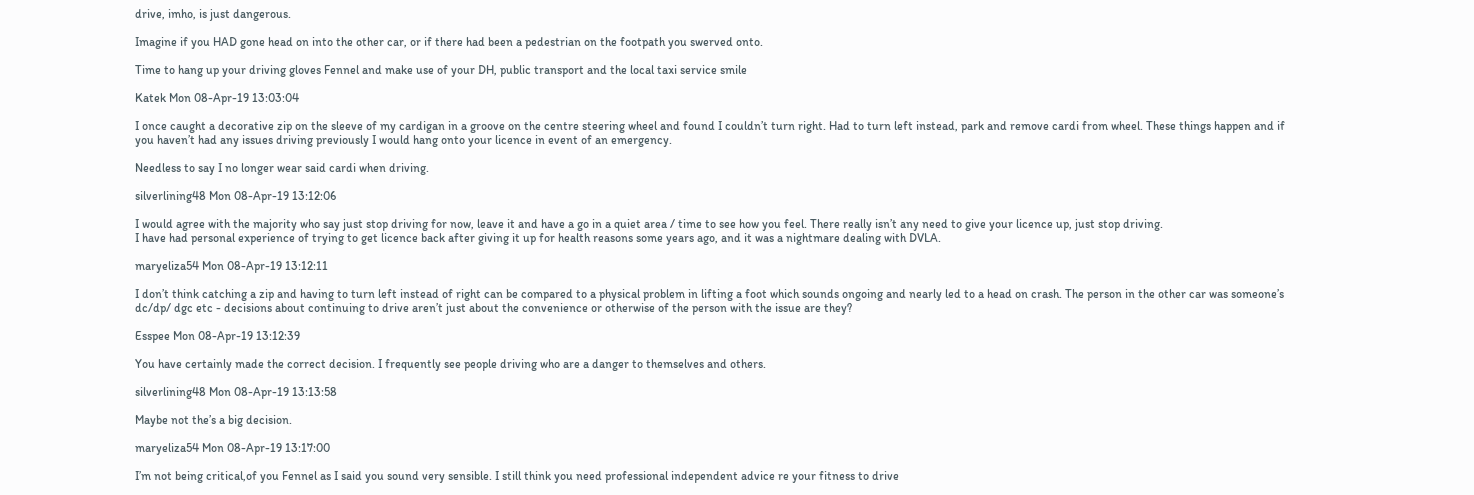drive, imho, is just dangerous.

Imagine if you HAD gone head on into the other car, or if there had been a pedestrian on the footpath you swerved onto.

Time to hang up your driving gloves Fennel and make use of your DH, public transport and the local taxi service smile

Katek Mon 08-Apr-19 13:03:04

I once caught a decorative zip on the sleeve of my cardigan in a groove on the centre steering wheel and found I couldn’t turn right. Had to turn left instead, park and remove cardi from wheel. These things happen and if you haven’t had any issues driving previously I would hang onto your licence in event of an emergency.

Needless to say I no longer wear said cardi when driving.

silverlining48 Mon 08-Apr-19 13:12:06

I would agree with the majority who say just stop driving for now, leave it and have a go in a quiet area / time to see how you feel. There really isn’t any need to give your licence up, just stop driving.
I have had personal experience of trying to get licence back after giving it up for health reasons some years ago, and it was a nightmare dealing with DVLA.

maryeliza54 Mon 08-Apr-19 13:12:11

I don’t think catching a zip and having to turn left instead of right can be compared to a physical problem in lifting a foot which sounds ongoing and nearly led to a head on crash. The person in the other car was someone’s dc/dp/ dgc etc - decisions about continuing to drive aren’t just about the convenience or otherwise of the person with the issue are they?

Esspee Mon 08-Apr-19 13:12:39

You have certainly made the correct decision. I frequently see people driving who are a danger to themselves and others.

silverlining48 Mon 08-Apr-19 13:13:58

Maybe not the’s a big decision.

maryeliza54 Mon 08-Apr-19 13:17:00

I’m not being critical,of you Fennel as I said you sound very sensible. I still think you need professional independent advice re your fitness to drive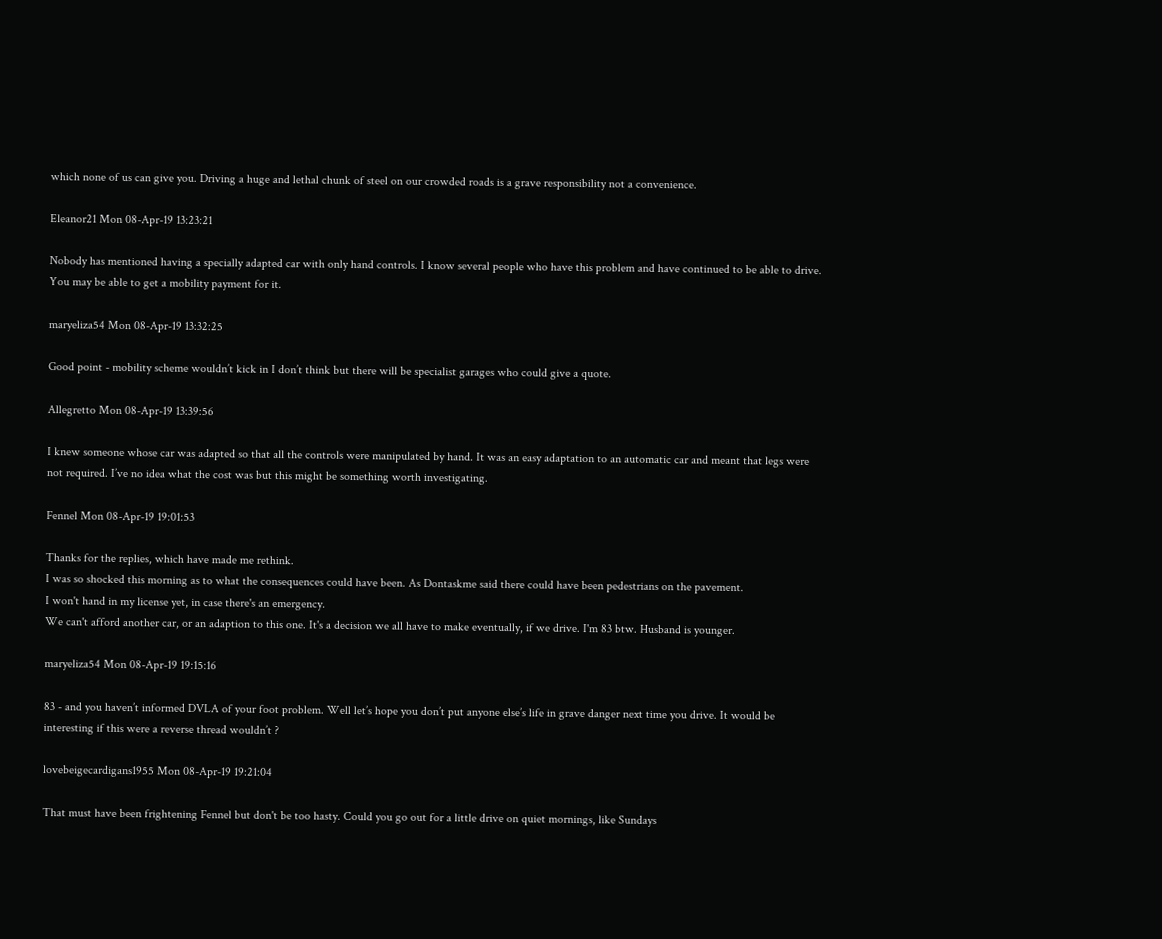which none of us can give you. Driving a huge and lethal chunk of steel on our crowded roads is a grave responsibility not a convenience.

Eleanor21 Mon 08-Apr-19 13:23:21

Nobody has mentioned having a specially adapted car with only hand controls. I know several people who have this problem and have continued to be able to drive. You may be able to get a mobility payment for it.

maryeliza54 Mon 08-Apr-19 13:32:25

Good point - mobility scheme wouldn’t kick in I don’t think but there will be specialist garages who could give a quote.

Allegretto Mon 08-Apr-19 13:39:56

I knew someone whose car was adapted so that all the controls were manipulated by hand. It was an easy adaptation to an automatic car and meant that legs were not required. I’ve no idea what the cost was but this might be something worth investigating.

Fennel Mon 08-Apr-19 19:01:53

Thanks for the replies, which have made me rethink.
I was so shocked this morning as to what the consequences could have been. As Dontaskme said there could have been pedestrians on the pavement.
I won't hand in my license yet, in case there's an emergency.
We can't afford another car, or an adaption to this one. It's a decision we all have to make eventually, if we drive. I'm 83 btw. Husband is younger.

maryeliza54 Mon 08-Apr-19 19:15:16

83 - and you haven’t informed DVLA of your foot problem. Well let’s hope you don’t put anyone else’s life in grave danger next time you drive. It would be interesting if this were a reverse thread wouldn’t ?

lovebeigecardigans1955 Mon 08-Apr-19 19:21:04

That must have been frightening Fennel but don't be too hasty. Could you go out for a little drive on quiet mornings, like Sundays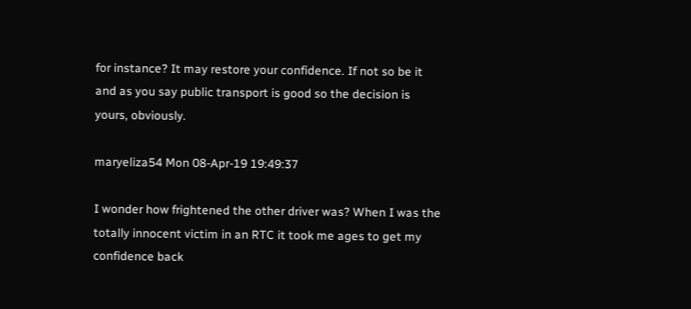for instance? It may restore your confidence. If not so be it and as you say public transport is good so the decision is yours, obviously.

maryeliza54 Mon 08-Apr-19 19:49:37

I wonder how frightened the other driver was? When I was the totally innocent victim in an RTC it took me ages to get my confidence back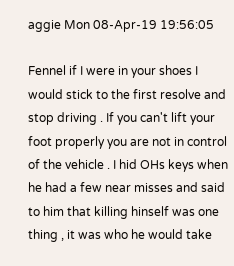aggie Mon 08-Apr-19 19:56:05

Fennel if I were in your shoes I would stick to the first resolve and stop driving . If you can't lift your foot properly you are not in control of the vehicle . I hid OHs keys when he had a few near misses and said to him that killing hinself was one thing , it was who he would take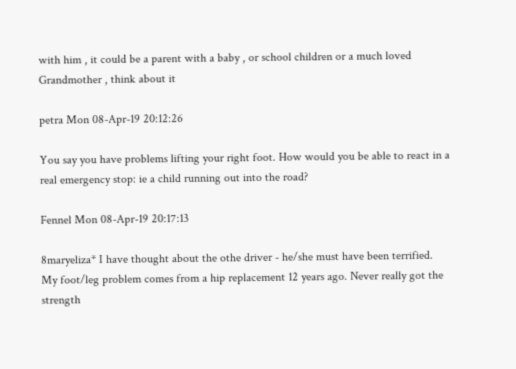with him , it could be a parent with a baby , or school children or a much loved Grandmother , think about it

petra Mon 08-Apr-19 20:12:26

You say you have problems lifting your right foot. How would you be able to react in a real emergency stop: ie a child running out into the road?

Fennel Mon 08-Apr-19 20:17:13

8maryeliza* I have thought about the othe driver - he/she must have been terrified.
My foot/leg problem comes from a hip replacement 12 years ago. Never really got the strength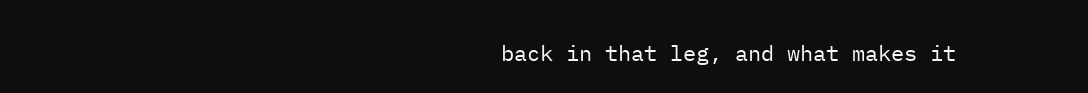back in that leg, and what makes it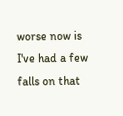worse now is I've had a few falls on that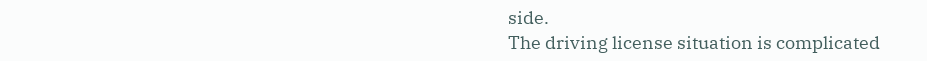side.
The driving license situation is complicated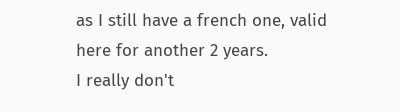as I still have a french one, valid here for another 2 years.
I really don't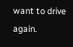want to drive again.